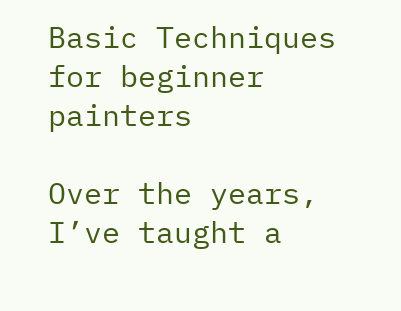Basic Techniques for beginner painters

Over the years, I’ve taught a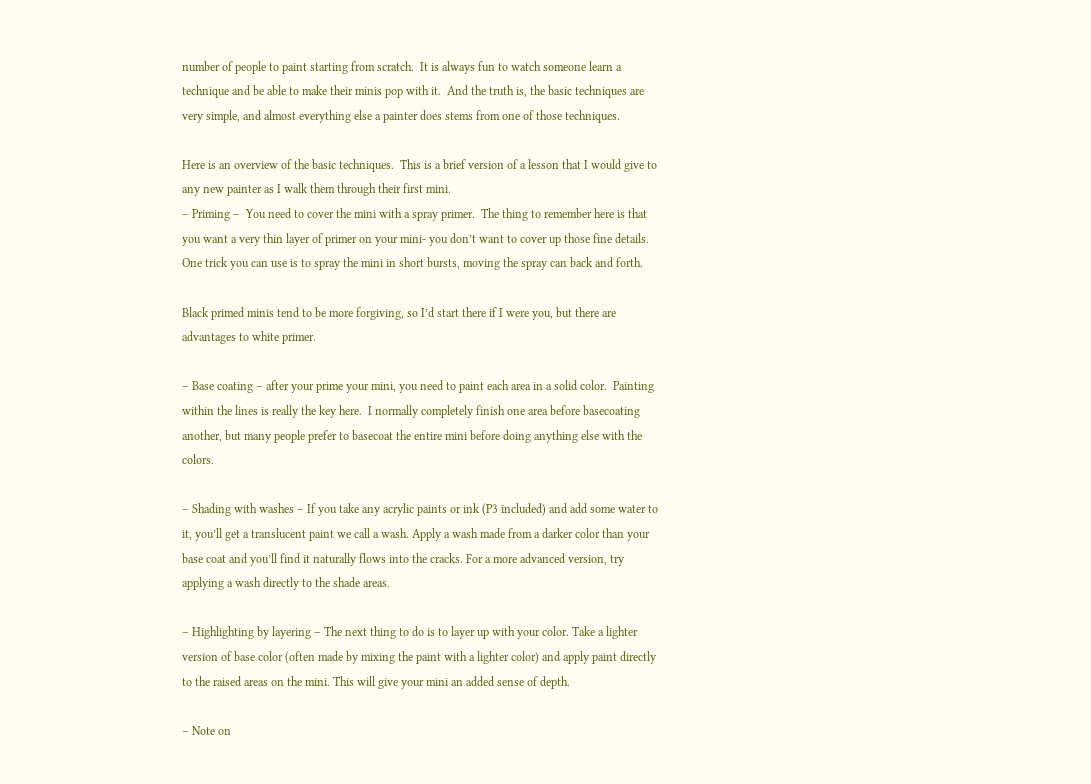number of people to paint starting from scratch.  It is always fun to watch someone learn a technique and be able to make their minis pop with it.  And the truth is, the basic techniques are very simple, and almost everything else a painter does stems from one of those techniques.

Here is an overview of the basic techniques.  This is a brief version of a lesson that I would give to any new painter as I walk them through their first mini.
– Priming –  You need to cover the mini with a spray primer.  The thing to remember here is that you want a very thin layer of primer on your mini- you don’t want to cover up those fine details.  One trick you can use is to spray the mini in short bursts, moving the spray can back and forth.

Black primed minis tend to be more forgiving, so I’d start there if I were you, but there are advantages to white primer.

– Base coating – after your prime your mini, you need to paint each area in a solid color.  Painting within the lines is really the key here.  I normally completely finish one area before basecoating another, but many people prefer to basecoat the entire mini before doing anything else with the colors.

– Shading with washes – If you take any acrylic paints or ink (P3 included) and add some water to it, you’ll get a translucent paint we call a wash. Apply a wash made from a darker color than your base coat and you’ll find it naturally flows into the cracks. For a more advanced version, try applying a wash directly to the shade areas.

– Highlighting by layering – The next thing to do is to layer up with your color. Take a lighter version of base color (often made by mixing the paint with a lighter color) and apply paint directly to the raised areas on the mini. This will give your mini an added sense of depth.

– Note on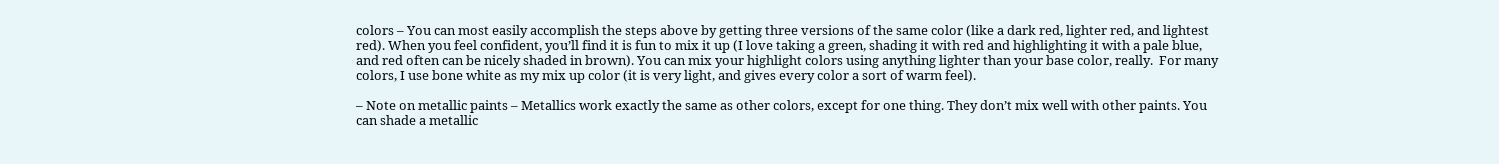colors – You can most easily accomplish the steps above by getting three versions of the same color (like a dark red, lighter red, and lightest red). When you feel confident, you’ll find it is fun to mix it up (I love taking a green, shading it with red and highlighting it with a pale blue, and red often can be nicely shaded in brown). You can mix your highlight colors using anything lighter than your base color, really.  For many colors, I use bone white as my mix up color (it is very light, and gives every color a sort of warm feel).

– Note on metallic paints – Metallics work exactly the same as other colors, except for one thing. They don’t mix well with other paints. You can shade a metallic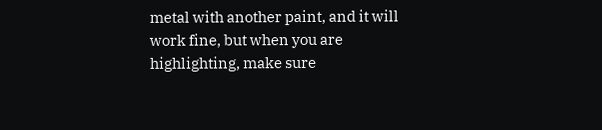metal with another paint, and it will work fine, but when you are highlighting, make sure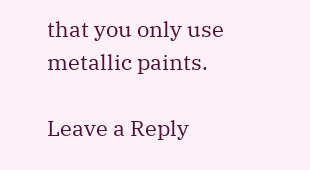that you only use metallic paints.

Leave a Reply